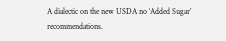A dialectic on the new USDA no ‘Added Sugar’ recommendations.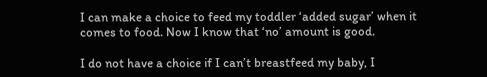I can make a choice to feed my toddler ‘added sugar’ when it comes to food. Now I know that ‘no’ amount is good.

I do not have a choice if I can’t breastfeed my baby, I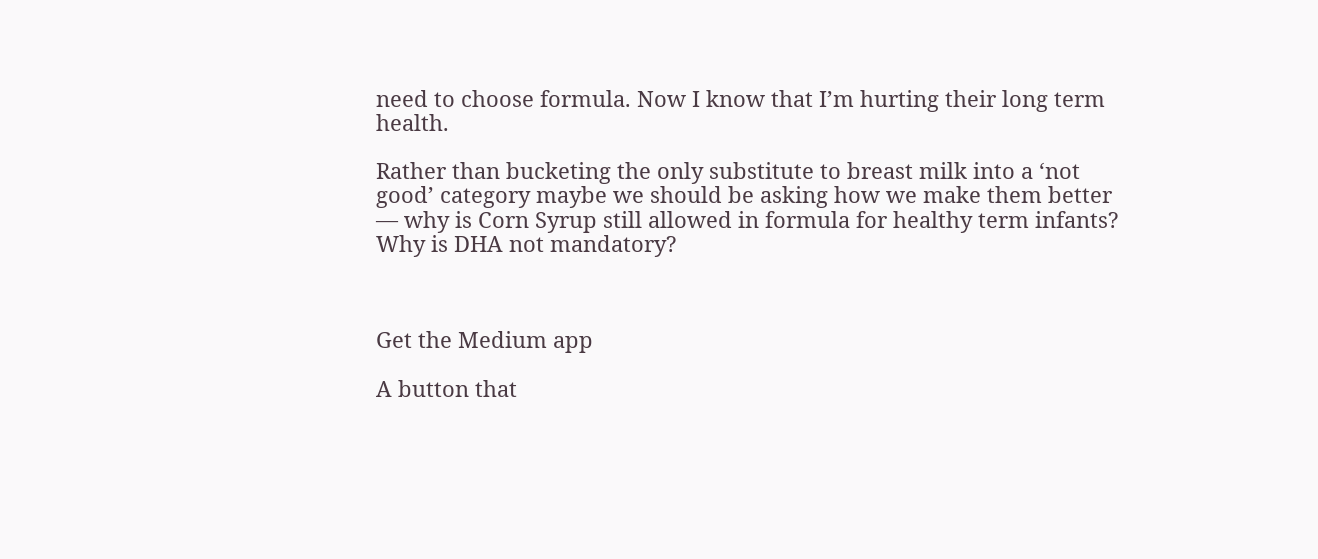need to choose formula. Now I know that I’m hurting their long term health.

Rather than bucketing the only substitute to breast milk into a ‘not good’ category maybe we should be asking how we make them better — why is Corn Syrup still allowed in formula for healthy term infants? Why is DHA not mandatory?



Get the Medium app

A button that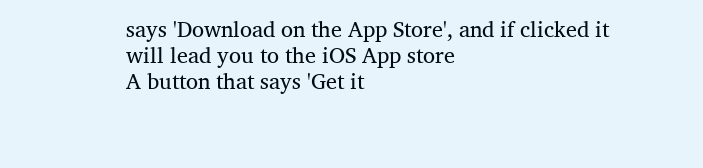says 'Download on the App Store', and if clicked it will lead you to the iOS App store
A button that says 'Get it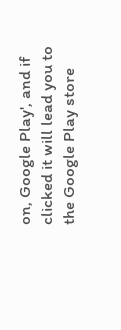on, Google Play', and if clicked it will lead you to the Google Play store